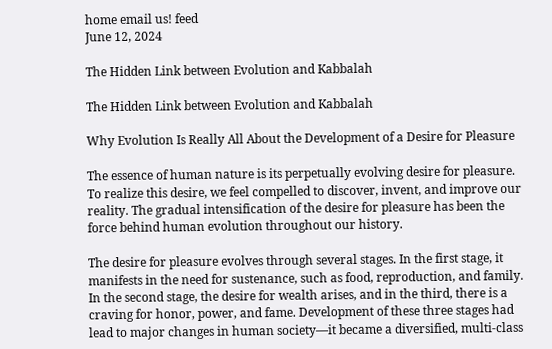home email us! feed
June 12, 2024

The Hidden Link between Evolution and Kabbalah

The Hidden Link between Evolution and Kabbalah

Why Evolution Is Really All About the Development of a Desire for Pleasure

The essence of human nature is its perpetually evolving desire for pleasure. To realize this desire, we feel compelled to discover, invent, and improve our reality. The gradual intensification of the desire for pleasure has been the force behind human evolution throughout our history.

The desire for pleasure evolves through several stages. In the first stage, it manifests in the need for sustenance, such as food, reproduction, and family. In the second stage, the desire for wealth arises, and in the third, there is a craving for honor, power, and fame. Development of these three stages had lead to major changes in human society—it became a diversified, multi-class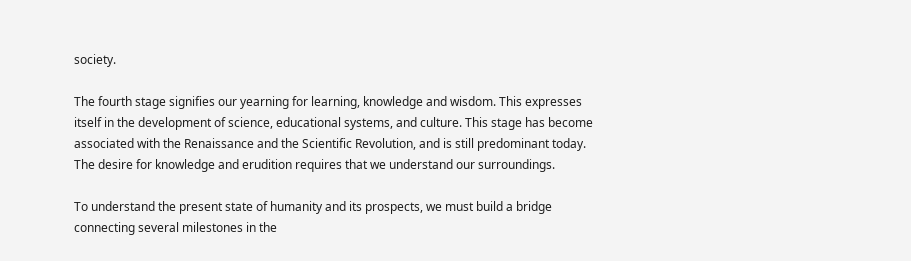society.

The fourth stage signifies our yearning for learning, knowledge and wisdom. This expresses itself in the development of science, educational systems, and culture. This stage has become associated with the Renaissance and the Scientific Revolution, and is still predominant today. The desire for knowledge and erudition requires that we understand our surroundings.

To understand the present state of humanity and its prospects, we must build a bridge connecting several milestones in the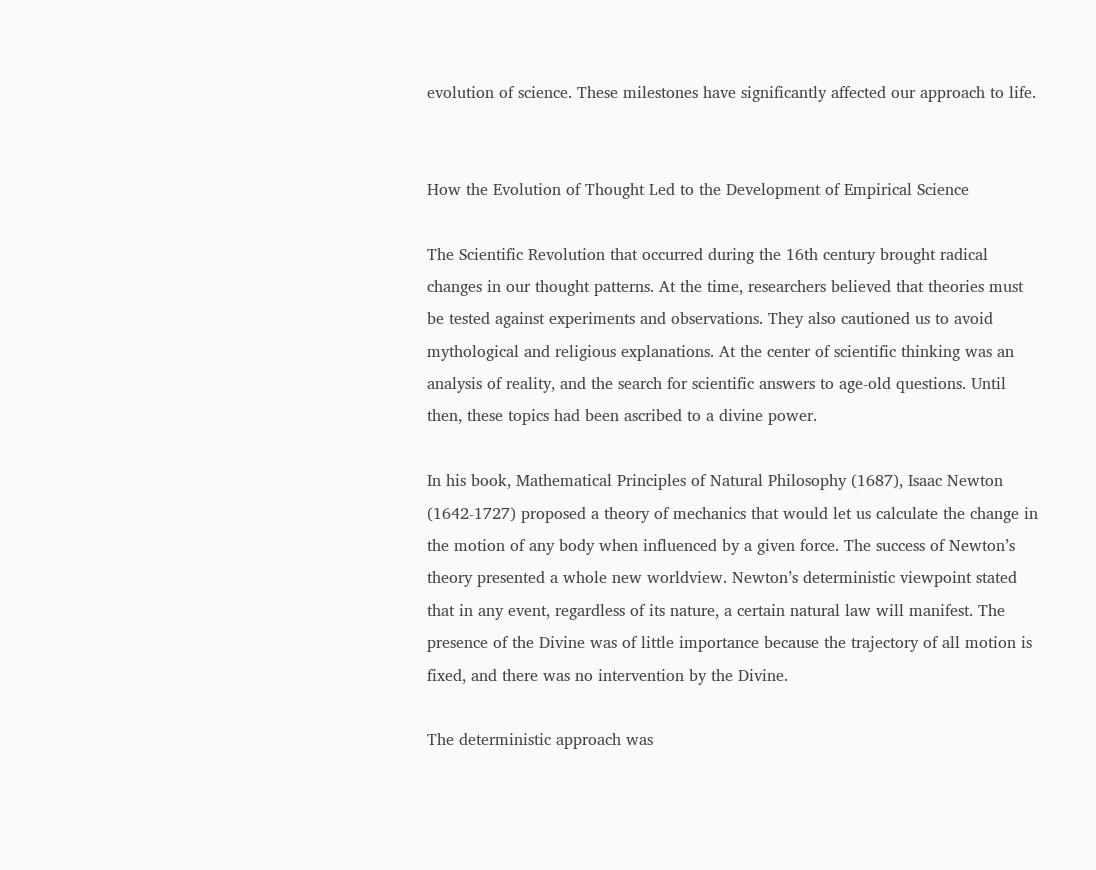evolution of science. These milestones have significantly affected our approach to life.


How the Evolution of Thought Led to the Development of Empirical Science

The Scientific Revolution that occurred during the 16th century brought radical changes in our thought patterns. At the time, researchers believed that theories must be tested against experiments and observations. They also cautioned us to avoid mythological and religious explanations. At the center of scientific thinking was an analysis of reality, and the search for scientific answers to age-old questions. Until then, these topics had been ascribed to a divine power.

In his book, Mathematical Principles of Natural Philosophy (1687), Isaac Newton (1642-1727) proposed a theory of mechanics that would let us calculate the change in the motion of any body when influenced by a given force. The success of Newton’s theory presented a whole new worldview. Newton’s deterministic viewpoint stated that in any event, regardless of its nature, a certain natural law will manifest. The presence of the Divine was of little importance because the trajectory of all motion is fixed, and there was no intervention by the Divine.

The deterministic approach was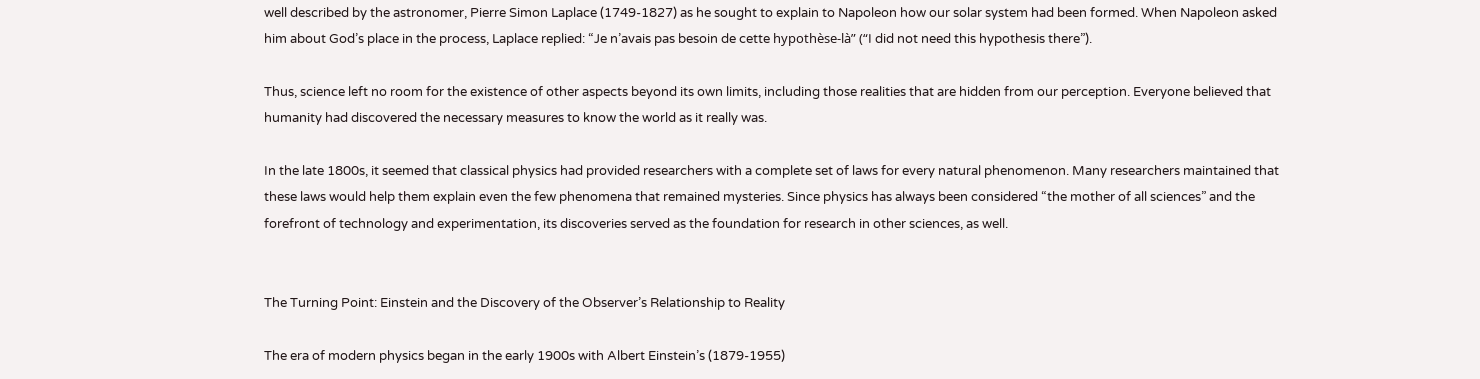well described by the astronomer, Pierre Simon Laplace (1749-1827) as he sought to explain to Napoleon how our solar system had been formed. When Napoleon asked him about God’s place in the process, Laplace replied: “Je n’avais pas besoin de cette hypothèse-là” (“I did not need this hypothesis there”).

Thus, science left no room for the existence of other aspects beyond its own limits, including those realities that are hidden from our perception. Everyone believed that humanity had discovered the necessary measures to know the world as it really was.

In the late 1800s, it seemed that classical physics had provided researchers with a complete set of laws for every natural phenomenon. Many researchers maintained that these laws would help them explain even the few phenomena that remained mysteries. Since physics has always been considered “the mother of all sciences” and the forefront of technology and experimentation, its discoveries served as the foundation for research in other sciences, as well.


The Turning Point: Einstein and the Discovery of the Observer’s Relationship to Reality

The era of modern physics began in the early 1900s with Albert Einstein’s (1879-1955)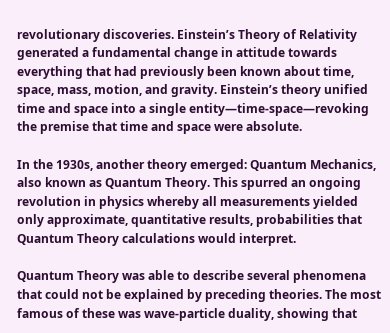revolutionary discoveries. Einstein’s Theory of Relativity generated a fundamental change in attitude towards everything that had previously been known about time, space, mass, motion, and gravity. Einstein’s theory unified time and space into a single entity—time-space—revoking the premise that time and space were absolute.

In the 1930s, another theory emerged: Quantum Mechanics, also known as Quantum Theory. This spurred an ongoing revolution in physics whereby all measurements yielded only approximate, quantitative results, probabilities that Quantum Theory calculations would interpret.

Quantum Theory was able to describe several phenomena that could not be explained by preceding theories. The most famous of these was wave-particle duality, showing that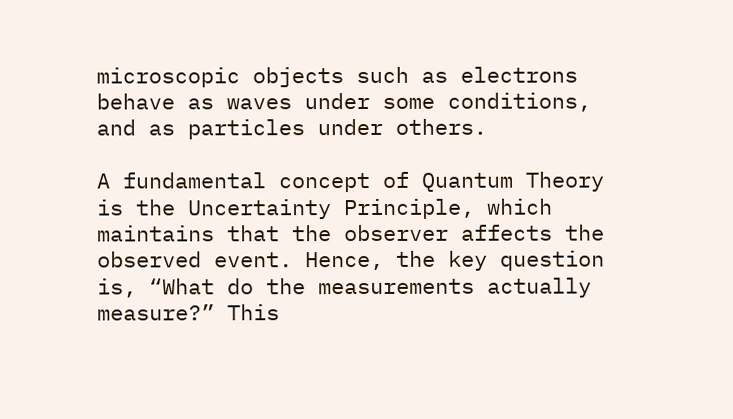microscopic objects such as electrons behave as waves under some conditions, and as particles under others.

A fundamental concept of Quantum Theory is the Uncertainty Principle, which maintains that the observer affects the observed event. Hence, the key question is, “What do the measurements actually measure?” This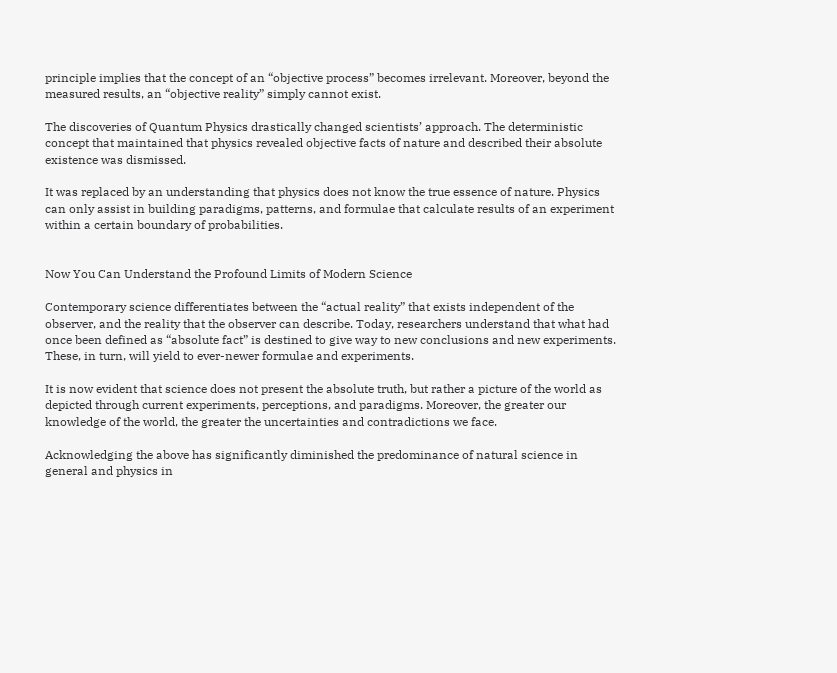principle implies that the concept of an “objective process” becomes irrelevant. Moreover, beyond the measured results, an “objective reality” simply cannot exist.

The discoveries of Quantum Physics drastically changed scientists’ approach. The deterministic concept that maintained that physics revealed objective facts of nature and described their absolute existence was dismissed.

It was replaced by an understanding that physics does not know the true essence of nature. Physics can only assist in building paradigms, patterns, and formulae that calculate results of an experiment within a certain boundary of probabilities.


Now You Can Understand the Profound Limits of Modern Science

Contemporary science differentiates between the “actual reality” that exists independent of the observer, and the reality that the observer can describe. Today, researchers understand that what had once been defined as “absolute fact” is destined to give way to new conclusions and new experiments. These, in turn, will yield to ever-newer formulae and experiments.

It is now evident that science does not present the absolute truth, but rather a picture of the world as depicted through current experiments, perceptions, and paradigms. Moreover, the greater our knowledge of the world, the greater the uncertainties and contradictions we face.

Acknowledging the above has significantly diminished the predominance of natural science in general and physics in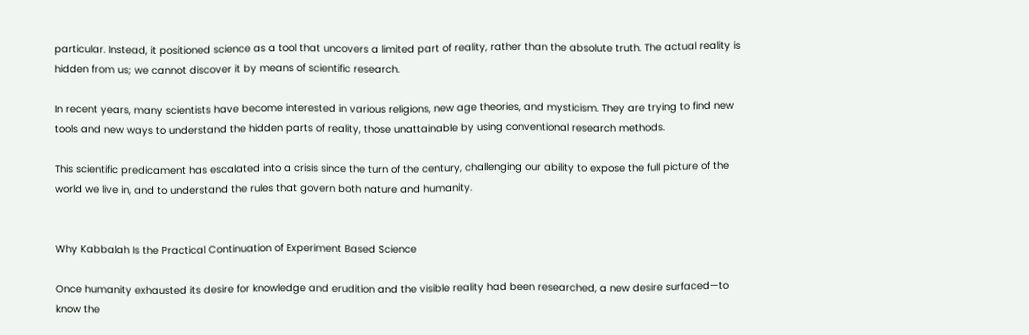particular. Instead, it positioned science as a tool that uncovers a limited part of reality, rather than the absolute truth. The actual reality is hidden from us; we cannot discover it by means of scientific research.

In recent years, many scientists have become interested in various religions, new age theories, and mysticism. They are trying to find new tools and new ways to understand the hidden parts of reality, those unattainable by using conventional research methods.

This scientific predicament has escalated into a crisis since the turn of the century, challenging our ability to expose the full picture of the world we live in, and to understand the rules that govern both nature and humanity.


Why Kabbalah Is the Practical Continuation of Experiment Based Science

Once humanity exhausted its desire for knowledge and erudition and the visible reality had been researched, a new desire surfaced—to know the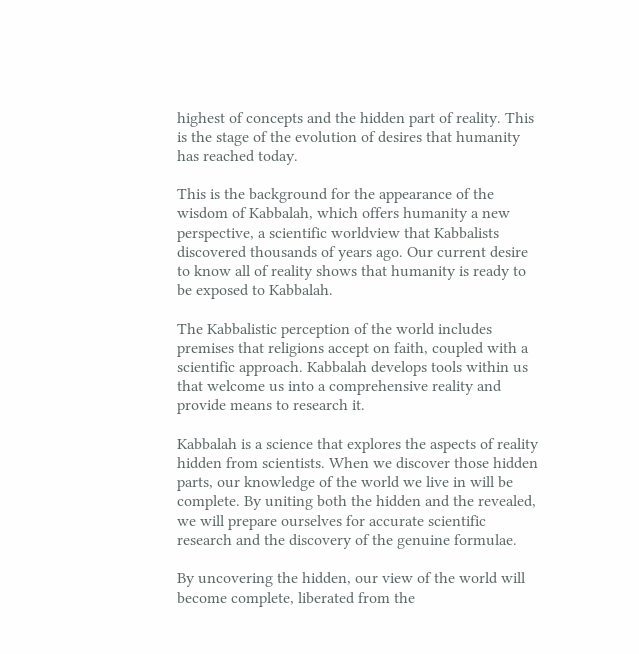highest of concepts and the hidden part of reality. This is the stage of the evolution of desires that humanity has reached today.

This is the background for the appearance of the wisdom of Kabbalah, which offers humanity a new perspective, a scientific worldview that Kabbalists discovered thousands of years ago. Our current desire to know all of reality shows that humanity is ready to be exposed to Kabbalah.

The Kabbalistic perception of the world includes premises that religions accept on faith, coupled with a scientific approach. Kabbalah develops tools within us that welcome us into a comprehensive reality and provide means to research it.

Kabbalah is a science that explores the aspects of reality hidden from scientists. When we discover those hidden parts, our knowledge of the world we live in will be complete. By uniting both the hidden and the revealed, we will prepare ourselves for accurate scientific research and the discovery of the genuine formulae.

By uncovering the hidden, our view of the world will become complete, liberated from the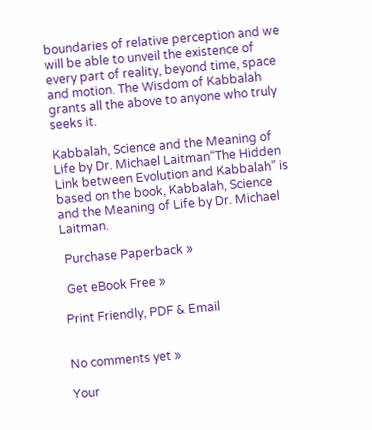boundaries of relative perception and we will be able to unveil the existence of every part of reality, beyond time, space and motion. The Wisdom of Kabbalah grants all the above to anyone who truly seeks it.

Kabbalah, Science and the Meaning of Life by Dr. Michael Laitman“The Hidden Link between Evolution and Kabbalah” is based on the book, Kabbalah, Science and the Meaning of Life by Dr. Michael Laitman.

 Purchase Paperback »

 Get eBook Free »

Print Friendly, PDF & Email


No comments yet »

Your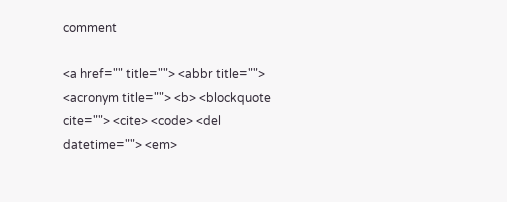comment

<a href="" title=""> <abbr title=""> <acronym title=""> <b> <blockquote cite=""> <cite> <code> <del datetime=""> <em>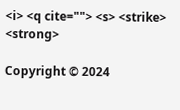<i> <q cite=""> <s> <strike> <strong>

Copyright © 2024